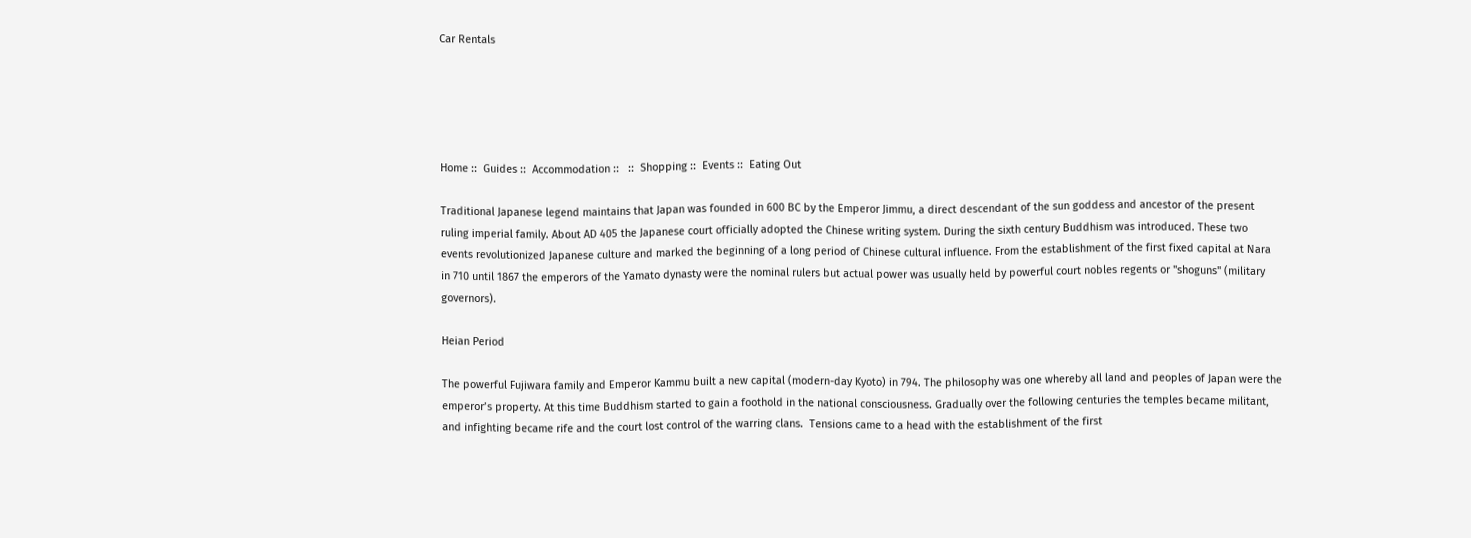Car Rentals





Home ::  Guides ::  Accommodation ::   ::  Shopping ::  Events ::  Eating Out

Traditional Japanese legend maintains that Japan was founded in 600 BC by the Emperor Jimmu, a direct descendant of the sun goddess and ancestor of the present ruling imperial family. About AD 405 the Japanese court officially adopted the Chinese writing system. During the sixth century Buddhism was introduced. These two events revolutionized Japanese culture and marked the beginning of a long period of Chinese cultural influence. From the establishment of the first fixed capital at Nara in 710 until 1867 the emperors of the Yamato dynasty were the nominal rulers but actual power was usually held by powerful court nobles regents or "shoguns" (military governors).

Heian Period

The powerful Fujiwara family and Emperor Kammu built a new capital (modern-day Kyoto) in 794. The philosophy was one whereby all land and peoples of Japan were the emperor’s property. At this time Buddhism started to gain a foothold in the national consciousness. Gradually over the following centuries the temples became militant, and infighting became rife and the court lost control of the warring clans.  Tensions came to a head with the establishment of the first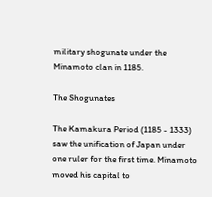military shogunate under the Minamoto clan in 1185.

The Shogunates

The Kamakura Period (1185 - 1333) saw the unification of Japan under one ruler for the first time. Minamoto moved his capital to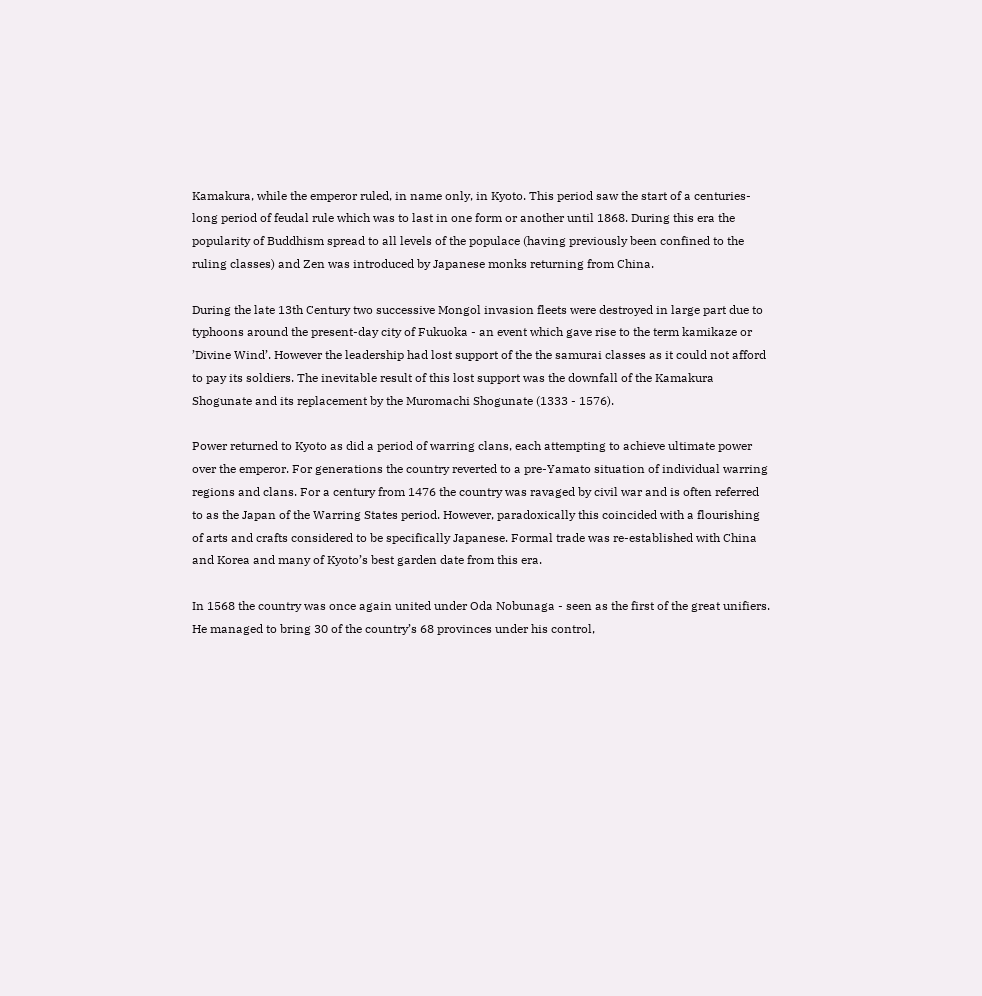Kamakura, while the emperor ruled, in name only, in Kyoto. This period saw the start of a centuries-long period of feudal rule which was to last in one form or another until 1868. During this era the popularity of Buddhism spread to all levels of the populace (having previously been confined to the ruling classes) and Zen was introduced by Japanese monks returning from China.

During the late 13th Century two successive Mongol invasion fleets were destroyed in large part due to typhoons around the present-day city of Fukuoka - an event which gave rise to the term kamikaze or ’Divine Wind’. However the leadership had lost support of the the samurai classes as it could not afford to pay its soldiers. The inevitable result of this lost support was the downfall of the Kamakura Shogunate and its replacement by the Muromachi Shogunate (1333 - 1576).

Power returned to Kyoto as did a period of warring clans, each attempting to achieve ultimate power over the emperor. For generations the country reverted to a pre-Yamato situation of individual warring regions and clans. For a century from 1476 the country was ravaged by civil war and is often referred to as the Japan of the Warring States period. However, paradoxically this coincided with a flourishing of arts and crafts considered to be specifically Japanese. Formal trade was re-established with China and Korea and many of Kyoto’s best garden date from this era.

In 1568 the country was once again united under Oda Nobunaga - seen as the first of the great unifiers. He managed to bring 30 of the country’s 68 provinces under his control,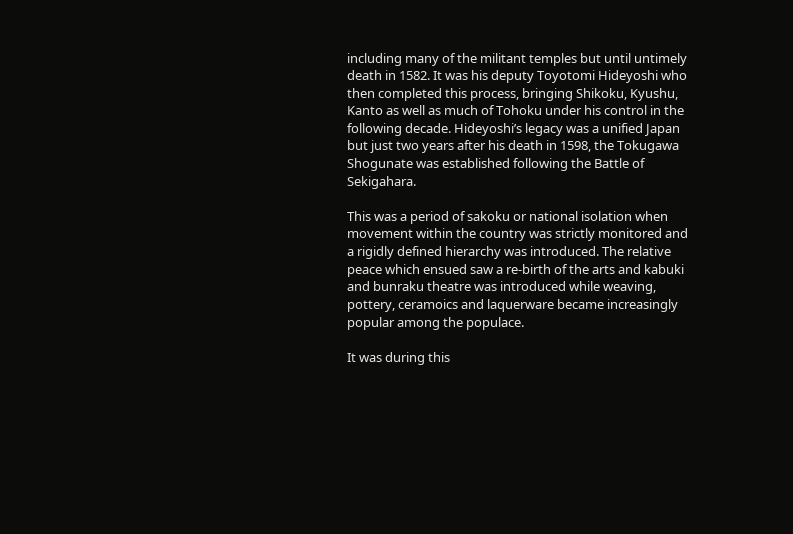including many of the militant temples but until untimely death in 1582. It was his deputy Toyotomi Hideyoshi who then completed this process, bringing Shikoku, Kyushu, Kanto as well as much of Tohoku under his control in the following decade. Hideyoshi’s legacy was a unified Japan but just two years after his death in 1598, the Tokugawa Shogunate was established following the Battle of Sekigahara.

This was a period of sakoku or national isolation when movement within the country was strictly monitored and a rigidly defined hierarchy was introduced. The relative peace which ensued saw a re-birth of the arts and kabuki and bunraku theatre was introduced while weaving, pottery, ceramoics and laquerware became increasingly popular among the populace.

It was during this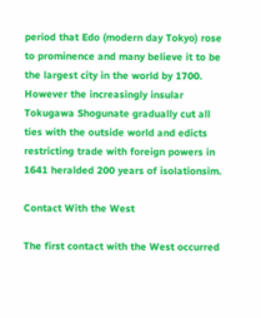period that Edo (modern day Tokyo) rose to prominence and many believe it to be the largest city in the world by 1700. However the increasingly insular Tokugawa Shogunate gradually cut all ties with the outside world and edicts restricting trade with foreign powers in 1641 heralded 200 years of isolationsim.

Contact With the West

The first contact with the West occurred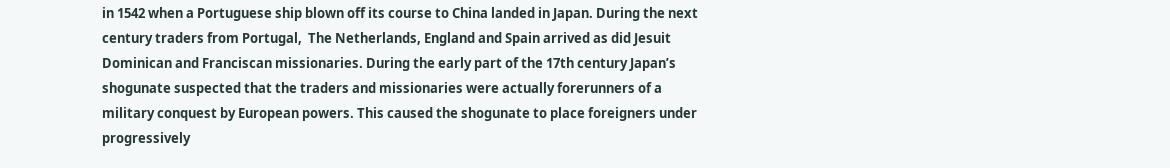in 1542 when a Portuguese ship blown off its course to China landed in Japan. During the next century traders from Portugal,  The Netherlands, England and Spain arrived as did Jesuit Dominican and Franciscan missionaries. During the early part of the 17th century Japan’s shogunate suspected that the traders and missionaries were actually forerunners of a military conquest by European powers. This caused the shogunate to place foreigners under progressively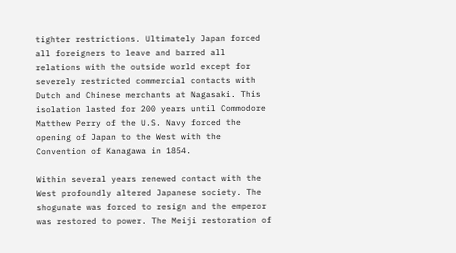tighter restrictions. Ultimately Japan forced all foreigners to leave and barred all relations with the outside world except for severely restricted commercial contacts with Dutch and Chinese merchants at Nagasaki. This isolation lasted for 200 years until Commodore Matthew Perry of the U.S. Navy forced the opening of Japan to the West with the Convention of Kanagawa in 1854.

Within several years renewed contact with the West profoundly altered Japanese society. The shogunate was forced to resign and the emperor was restored to power. The Meiji restoration of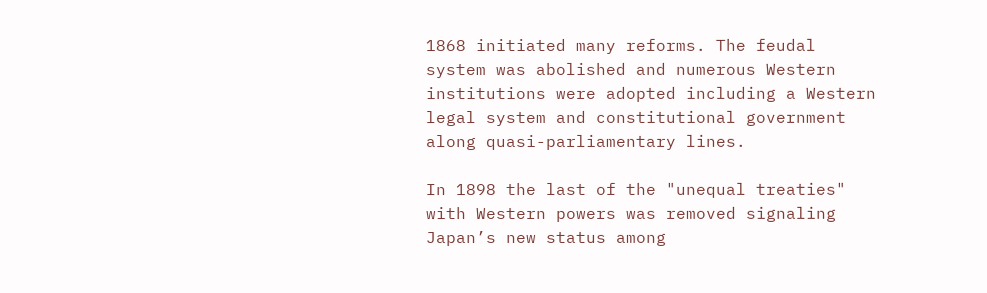1868 initiated many reforms. The feudal system was abolished and numerous Western institutions were adopted including a Western legal system and constitutional government along quasi-parliamentary lines.

In 1898 the last of the "unequal treaties" with Western powers was removed signaling Japan’s new status among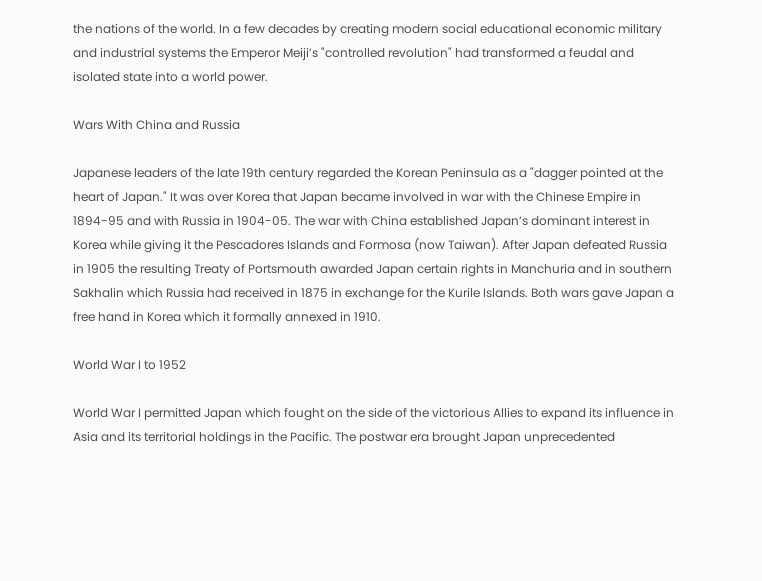the nations of the world. In a few decades by creating modern social educational economic military and industrial systems the Emperor Meiji’s "controlled revolution" had transformed a feudal and isolated state into a world power.

Wars With China and Russia

Japanese leaders of the late 19th century regarded the Korean Peninsula as a "dagger pointed at the heart of Japan." It was over Korea that Japan became involved in war with the Chinese Empire in 1894-95 and with Russia in 1904-05. The war with China established Japan’s dominant interest in Korea while giving it the Pescadores Islands and Formosa (now Taiwan). After Japan defeated Russia in 1905 the resulting Treaty of Portsmouth awarded Japan certain rights in Manchuria and in southern Sakhalin which Russia had received in 1875 in exchange for the Kurile Islands. Both wars gave Japan a free hand in Korea which it formally annexed in 1910.

World War I to 1952

World War I permitted Japan which fought on the side of the victorious Allies to expand its influence in Asia and its territorial holdings in the Pacific. The postwar era brought Japan unprecedented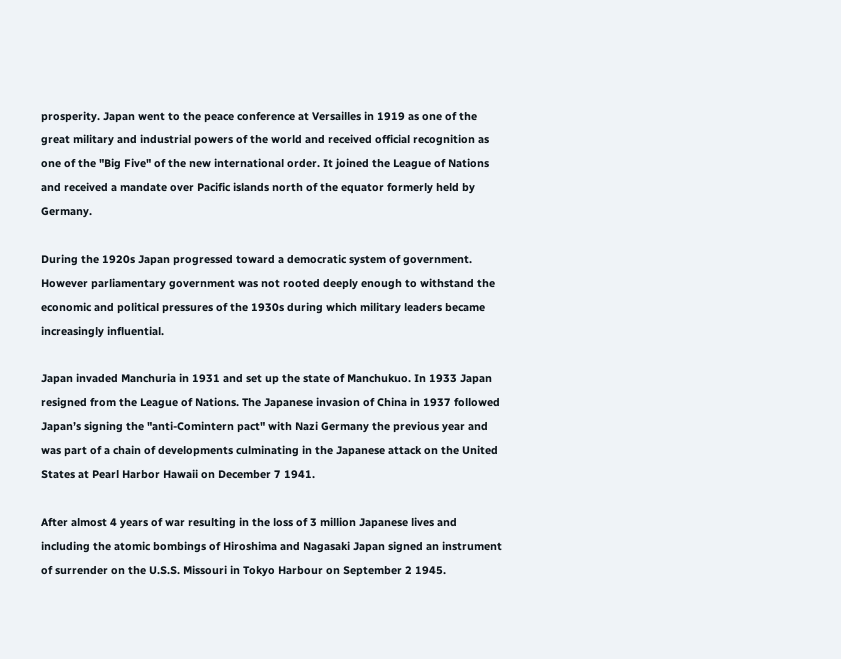prosperity. Japan went to the peace conference at Versailles in 1919 as one of the great military and industrial powers of the world and received official recognition as one of the "Big Five" of the new international order. It joined the League of Nations and received a mandate over Pacific islands north of the equator formerly held by Germany.

During the 1920s Japan progressed toward a democratic system of government. However parliamentary government was not rooted deeply enough to withstand the economic and political pressures of the 1930s during which military leaders became increasingly influential.

Japan invaded Manchuria in 1931 and set up the state of Manchukuo. In 1933 Japan resigned from the League of Nations. The Japanese invasion of China in 1937 followed Japan’s signing the "anti-Comintern pact" with Nazi Germany the previous year and was part of a chain of developments culminating in the Japanese attack on the United States at Pearl Harbor Hawaii on December 7 1941.

After almost 4 years of war resulting in the loss of 3 million Japanese lives and including the atomic bombings of Hiroshima and Nagasaki Japan signed an instrument of surrender on the U.S.S. Missouri in Tokyo Harbour on September 2 1945.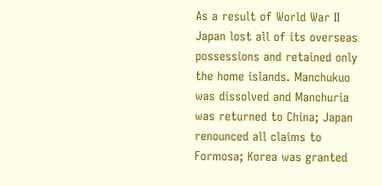As a result of World War II Japan lost all of its overseas possessions and retained only the home islands. Manchukuo was dissolved and Manchuria was returned to China; Japan renounced all claims to Formosa; Korea was granted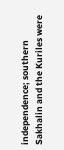independence; southern Sakhalin and the Kuriles were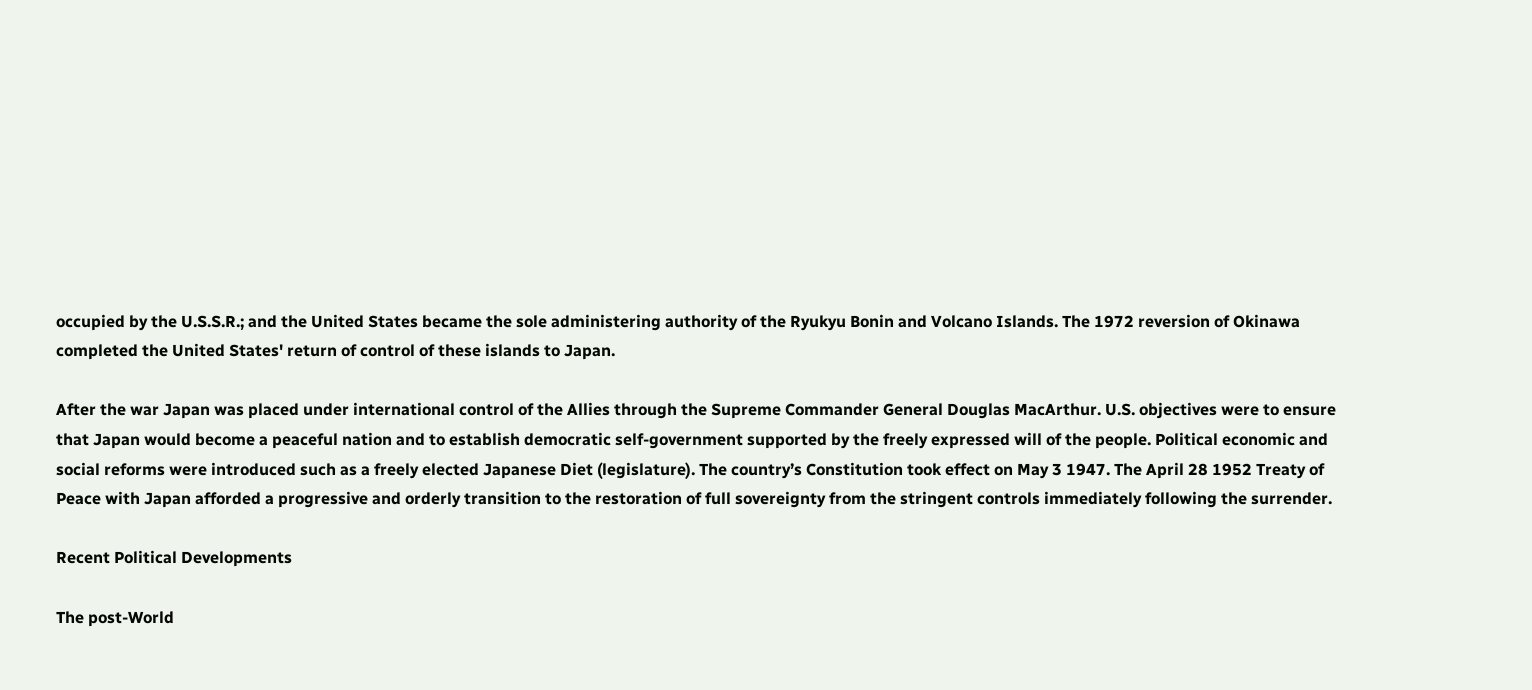occupied by the U.S.S.R.; and the United States became the sole administering authority of the Ryukyu Bonin and Volcano Islands. The 1972 reversion of Okinawa completed the United States' return of control of these islands to Japan.

After the war Japan was placed under international control of the Allies through the Supreme Commander General Douglas MacArthur. U.S. objectives were to ensure that Japan would become a peaceful nation and to establish democratic self-government supported by the freely expressed will of the people. Political economic and social reforms were introduced such as a freely elected Japanese Diet (legislature). The country’s Constitution took effect on May 3 1947. The April 28 1952 Treaty of Peace with Japan afforded a progressive and orderly transition to the restoration of full sovereignty from the stringent controls immediately following the surrender.

Recent Political Developments

The post-World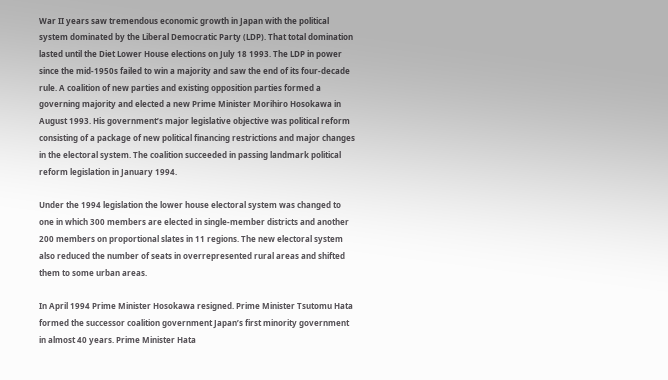War II years saw tremendous economic growth in Japan with the political system dominated by the Liberal Democratic Party (LDP). That total domination lasted until the Diet Lower House elections on July 18 1993. The LDP in power since the mid-1950s failed to win a majority and saw the end of its four-decade rule. A coalition of new parties and existing opposition parties formed a governing majority and elected a new Prime Minister Morihiro Hosokawa in August 1993. His government’s major legislative objective was political reform consisting of a package of new political financing restrictions and major changes in the electoral system. The coalition succeeded in passing landmark political reform legislation in January 1994.

Under the 1994 legislation the lower house electoral system was changed to one in which 300 members are elected in single-member districts and another 200 members on proportional slates in 11 regions. The new electoral system also reduced the number of seats in overrepresented rural areas and shifted them to some urban areas.

In April 1994 Prime Minister Hosokawa resigned. Prime Minister Tsutomu Hata formed the successor coalition government Japan’s first minority government in almost 40 years. Prime Minister Hata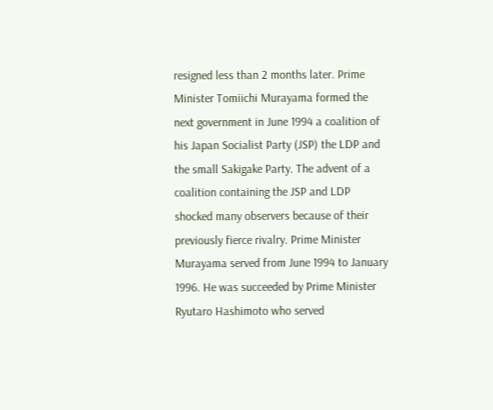resigned less than 2 months later. Prime Minister Tomiichi Murayama formed the next government in June 1994 a coalition of his Japan Socialist Party (JSP) the LDP and the small Sakigake Party. The advent of a coalition containing the JSP and LDP shocked many observers because of their previously fierce rivalry. Prime Minister Murayama served from June 1994 to January 1996. He was succeeded by Prime Minister Ryutaro Hashimoto who served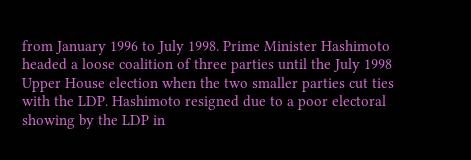from January 1996 to July 1998. Prime Minister Hashimoto headed a loose coalition of three parties until the July 1998 Upper House election when the two smaller parties cut ties with the LDP. Hashimoto resigned due to a poor electoral showing by the LDP in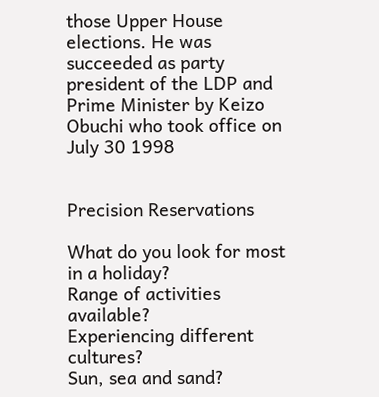those Upper House elections. He was succeeded as party president of the LDP and Prime Minister by Keizo Obuchi who took office on July 30 1998


Precision Reservations

What do you look for most in a holiday?
Range of activities available?
Experiencing different cultures?
Sun, sea and sand?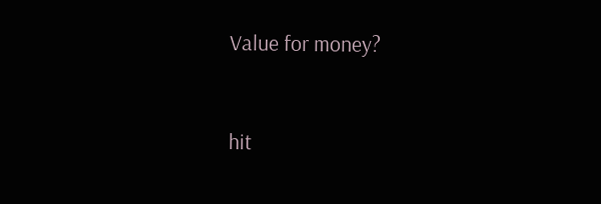Value for money?


hit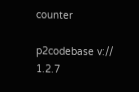counter

p2codebase v:// 1.2.7